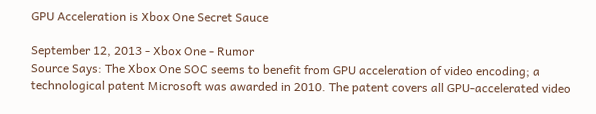GPU Acceleration is Xbox One Secret Sauce

September 12, 2013 - Xbox One - Rumor
Source Says: The Xbox One SOC seems to benefit from GPU acceleration of video encoding; a technological patent Microsoft was awarded in 2010. The patent covers all GPU-accelerated video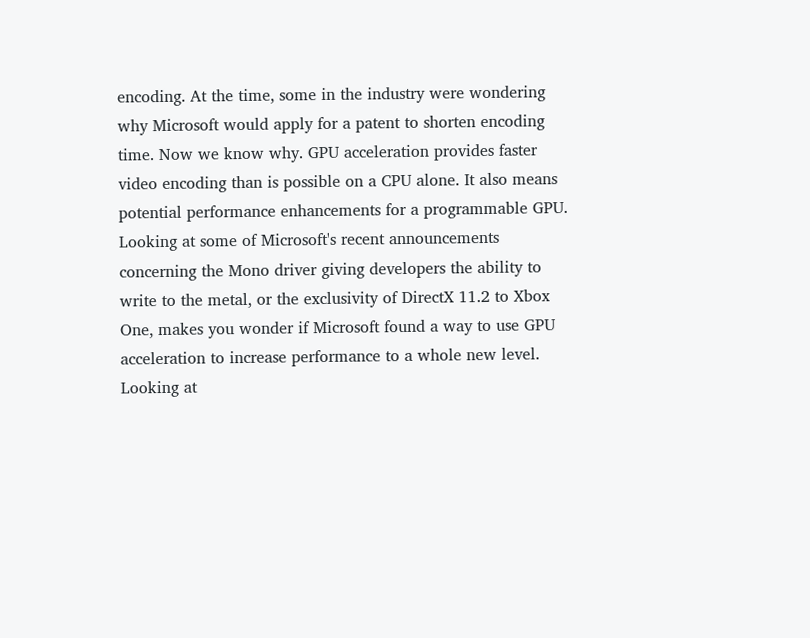encoding. At the time, some in the industry were wondering why Microsoft would apply for a patent to shorten encoding time. Now we know why. GPU acceleration provides faster video encoding than is possible on a CPU alone. It also means potential performance enhancements for a programmable GPU. Looking at some of Microsoft's recent announcements concerning the Mono driver giving developers the ability to write to the metal, or the exclusivity of DirectX 11.2 to Xbox One, makes you wonder if Microsoft found a way to use GPU acceleration to increase performance to a whole new level. Looking at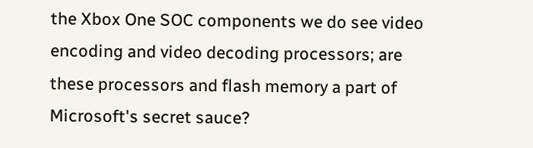the Xbox One SOC components we do see video encoding and video decoding processors; are these processors and flash memory a part of Microsoft's secret sauce?